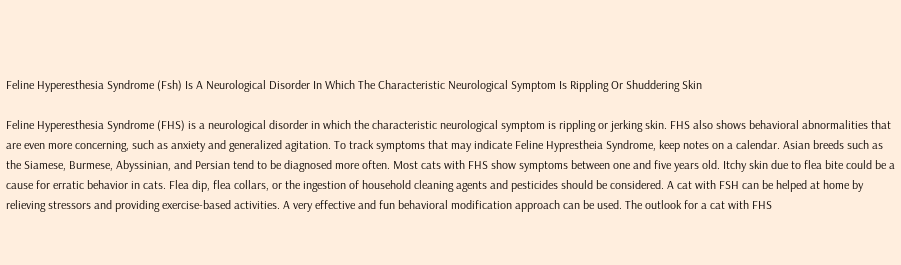Feline Hyperesthesia Syndrome (Fsh) Is A Neurological Disorder In Which The Characteristic Neurological Symptom Is Rippling Or Shuddering Skin

Feline Hyperesthesia Syndrome (FHS) is a neurological disorder in which the characteristic neurological symptom is rippling or jerking skin. FHS also shows behavioral abnormalities that are even more concerning, such as anxiety and generalized agitation. To track symptoms that may indicate Feline Hyprestheia Syndrome, keep notes on a calendar. Asian breeds such as the Siamese, Burmese, Abyssinian, and Persian tend to be diagnosed more often. Most cats with FHS show symptoms between one and five years old. Itchy skin due to flea bite could be a cause for erratic behavior in cats. Flea dip, flea collars, or the ingestion of household cleaning agents and pesticides should be considered. A cat with FSH can be helped at home by relieving stressors and providing exercise-based activities. A very effective and fun behavioral modification approach can be used. The outlook for a cat with FHS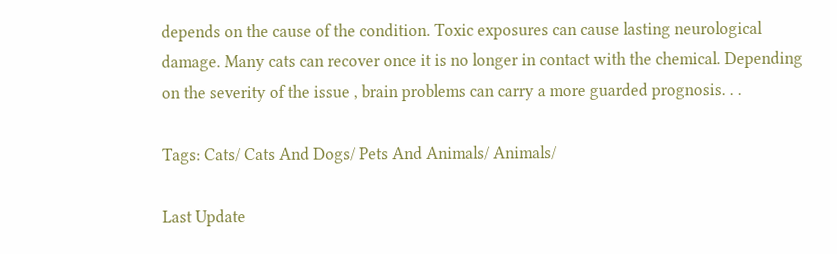depends on the cause of the condition. Toxic exposures can cause lasting neurological damage. Many cats can recover once it is no longer in contact with the chemical. Depending on the severity of the issue , brain problems can carry a more guarded prognosis. . .

Tags: Cats/ Cats And Dogs/ Pets And Animals/ Animals/

Last Update